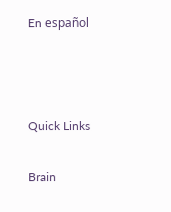En español



Quick Links

Brain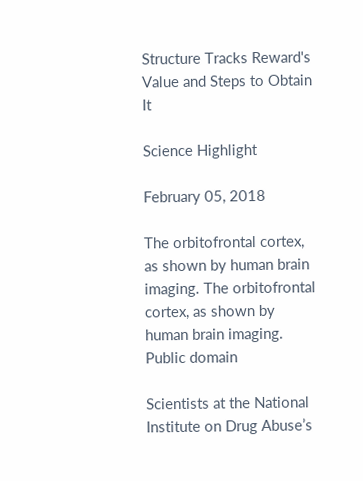Structure Tracks Reward's Value and Steps to Obtain It

Science Highlight

February 05, 2018

The orbitofrontal cortex, as shown by human brain imaging. The orbitofrontal cortex, as shown by human brain imaging. Public domain

Scientists at the National Institute on Drug Abuse’s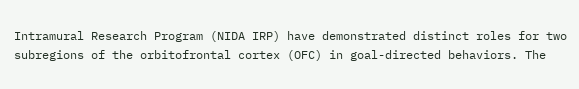Intramural Research Program (NIDA IRP) have demonstrated distinct roles for two subregions of the orbitofrontal cortex (OFC) in goal-directed behaviors. The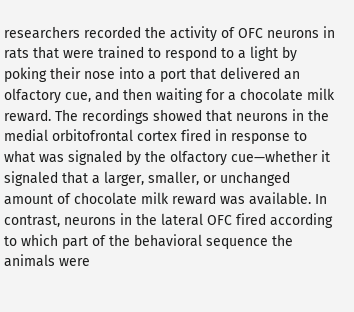researchers recorded the activity of OFC neurons in rats that were trained to respond to a light by poking their nose into a port that delivered an olfactory cue, and then waiting for a chocolate milk reward. The recordings showed that neurons in the medial orbitofrontal cortex fired in response to what was signaled by the olfactory cue—whether it signaled that a larger, smaller, or unchanged amount of chocolate milk reward was available. In contrast, neurons in the lateral OFC fired according to which part of the behavioral sequence the animals were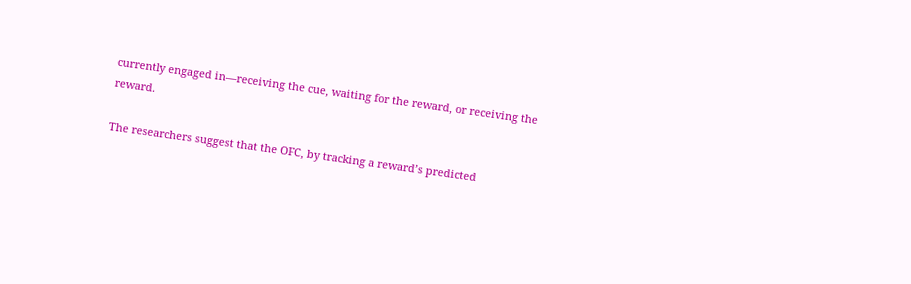currently engaged in—receiving the cue, waiting for the reward, or receiving the reward.

The researchers suggest that the OFC, by tracking a reward’s predicted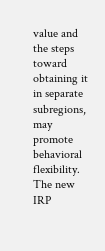value and the steps toward obtaining it in separate subregions, may promote behavioral flexibility. The new IRP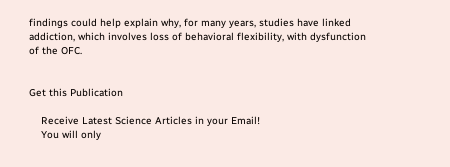findings could help explain why, for many years, studies have linked addiction, which involves loss of behavioral flexibility, with dysfunction of the OFC.


Get this Publication

    Receive Latest Science Articles in your Email!
    You will only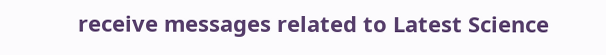receive messages related to Latest Science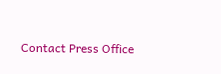Contact Press Office